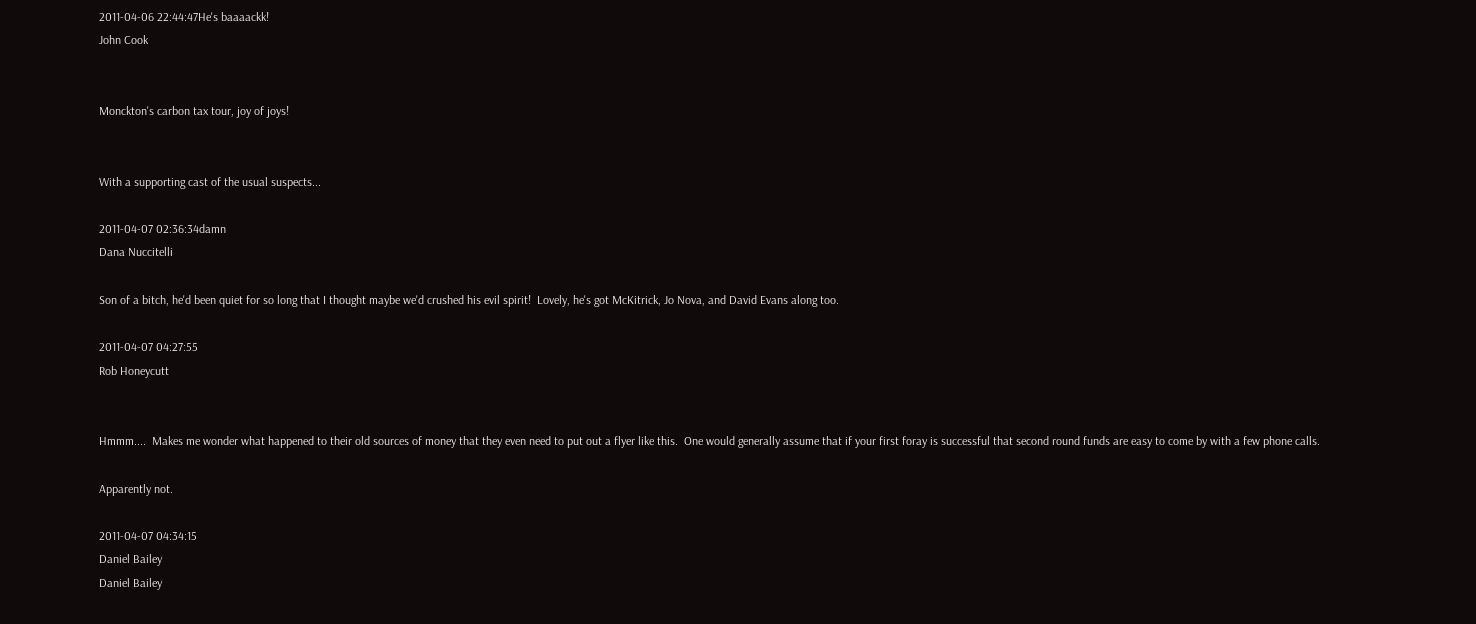2011-04-06 22:44:47He's baaaackk!
John Cook


Monckton's carbon tax tour, joy of joys!


With a supporting cast of the usual suspects...

2011-04-07 02:36:34damn
Dana Nuccitelli

Son of a bitch, he'd been quiet for so long that I thought maybe we'd crushed his evil spirit!  Lovely, he's got McKitrick, Jo Nova, and David Evans along too.

2011-04-07 04:27:55
Rob Honeycutt


Hmmm....  Makes me wonder what happened to their old sources of money that they even need to put out a flyer like this.  One would generally assume that if your first foray is successful that second round funds are easy to come by with a few phone calls.

Apparently not.

2011-04-07 04:34:15
Daniel Bailey
Daniel Bailey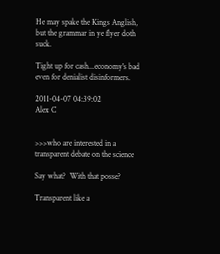He may spake the Kings Anglish, but the grammar in ye flyer doth suck.

Tight up for cash...economy's bad even for denialist disinformers.

2011-04-07 04:39:02
Alex C


>>>who are interested in a transparent debate on the science

Say what?  With that posse?

Transparent like a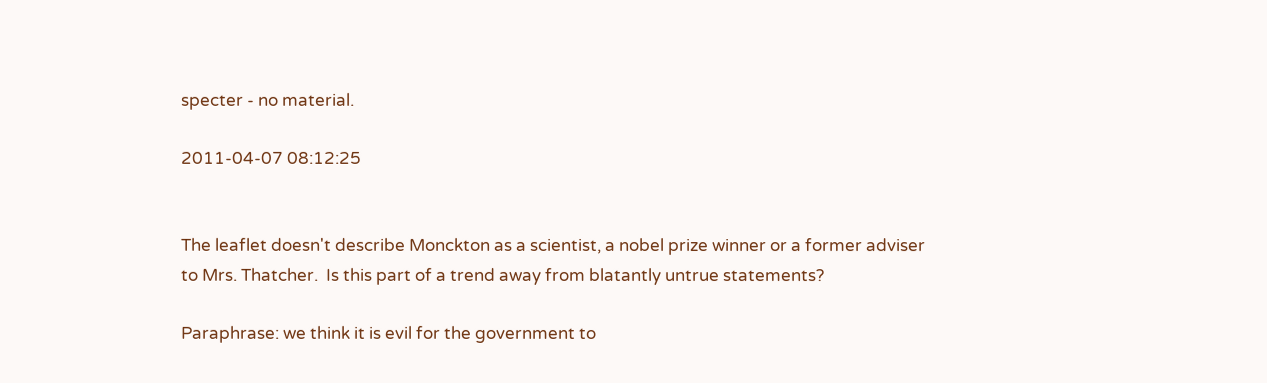specter - no material.

2011-04-07 08:12:25


The leaflet doesn't describe Monckton as a scientist, a nobel prize winner or a former adviser to Mrs. Thatcher.  Is this part of a trend away from blatantly untrue statements?

Paraphrase: we think it is evil for the government to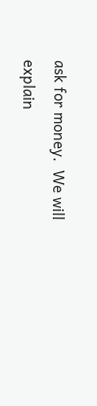ask for money.  We will explain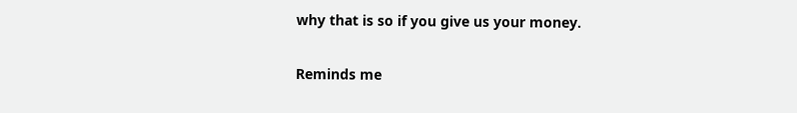why that is so if you give us your money.

Reminds me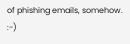of phishing emails, somehow.  :-)